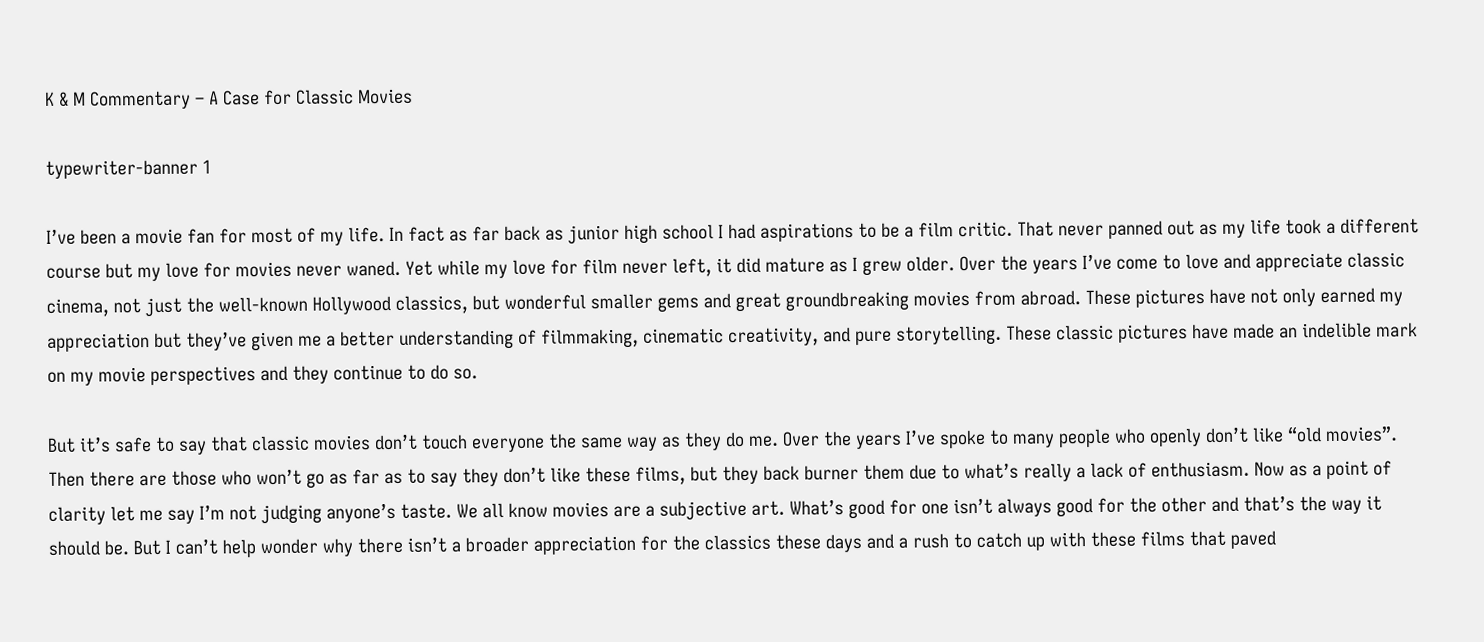K & M Commentary – A Case for Classic Movies

typewriter-banner 1

I’ve been a movie fan for most of my life. In fact as far back as junior high school I had aspirations to be a film critic. That never panned out as my life took a different course but my love for movies never waned. Yet while my love for film never left, it did mature as I grew older. Over the years I’ve come to love and appreciate classic cinema, not just the well-known Hollywood classics, but wonderful smaller gems and great groundbreaking movies from abroad. These pictures have not only earned my appreciation but they’ve given me a better understanding of filmmaking, cinematic creativity, and pure storytelling. These classic pictures have made an indelible mark on my movie perspectives and they continue to do so.

But it’s safe to say that classic movies don’t touch everyone the same way as they do me. Over the years I’ve spoke to many people who openly don’t like “old movies”. Then there are those who won’t go as far as to say they don’t like these films, but they back burner them due to what’s really a lack of enthusiasm. Now as a point of clarity let me say I’m not judging anyone’s taste. We all know movies are a subjective art. What’s good for one isn’t always good for the other and that’s the way it should be. But I can’t help wonder why there isn’t a broader appreciation for the classics these days and a rush to catch up with these films that paved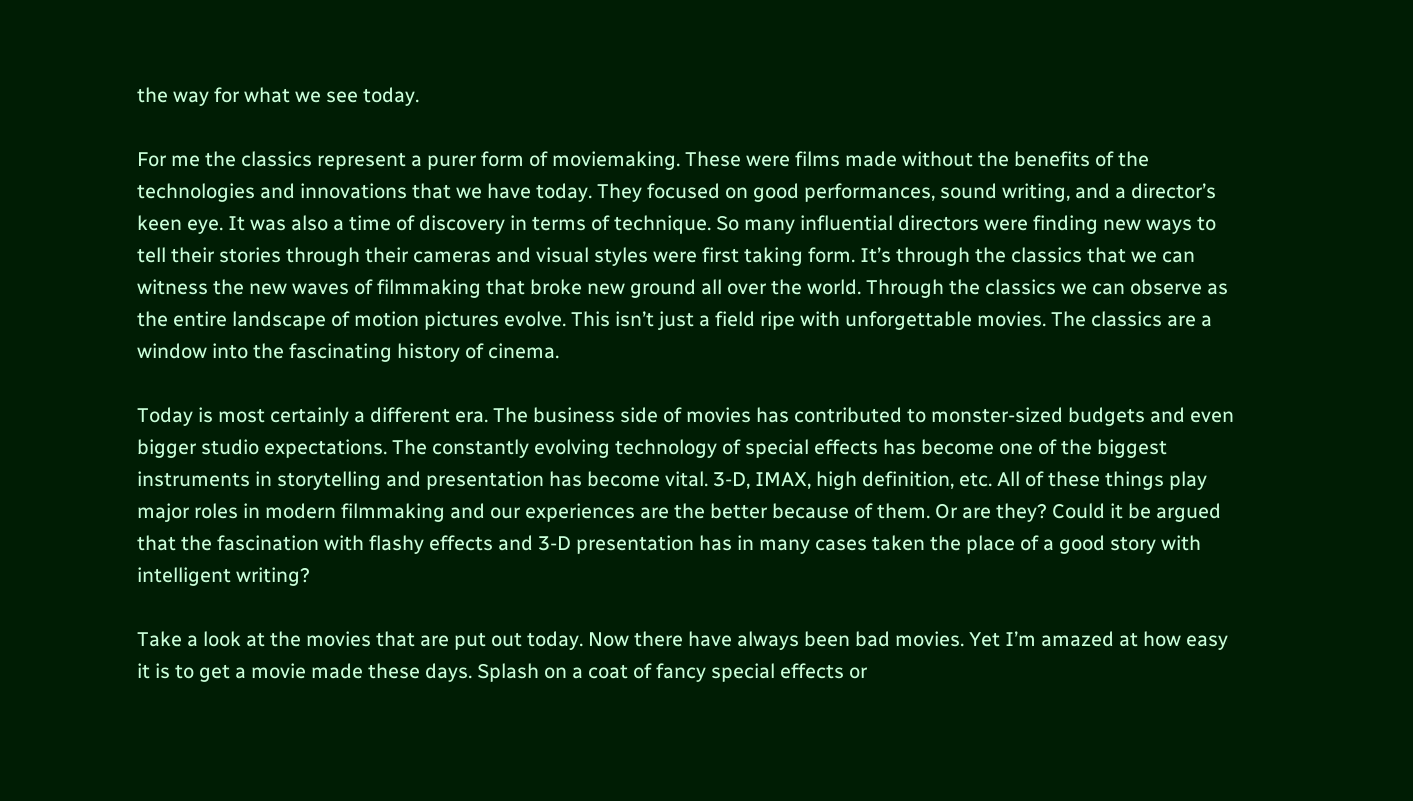the way for what we see today.

For me the classics represent a purer form of moviemaking. These were films made without the benefits of the technologies and innovations that we have today. They focused on good performances, sound writing, and a director’s keen eye. It was also a time of discovery in terms of technique. So many influential directors were finding new ways to tell their stories through their cameras and visual styles were first taking form. It’s through the classics that we can witness the new waves of filmmaking that broke new ground all over the world. Through the classics we can observe as the entire landscape of motion pictures evolve. This isn’t just a field ripe with unforgettable movies. The classics are a window into the fascinating history of cinema.

Today is most certainly a different era. The business side of movies has contributed to monster-sized budgets and even bigger studio expectations. The constantly evolving technology of special effects has become one of the biggest instruments in storytelling and presentation has become vital. 3-D, IMAX, high definition, etc. All of these things play major roles in modern filmmaking and our experiences are the better because of them. Or are they? Could it be argued that the fascination with flashy effects and 3-D presentation has in many cases taken the place of a good story with intelligent writing?

Take a look at the movies that are put out today. Now there have always been bad movies. Yet I’m amazed at how easy it is to get a movie made these days. Splash on a coat of fancy special effects or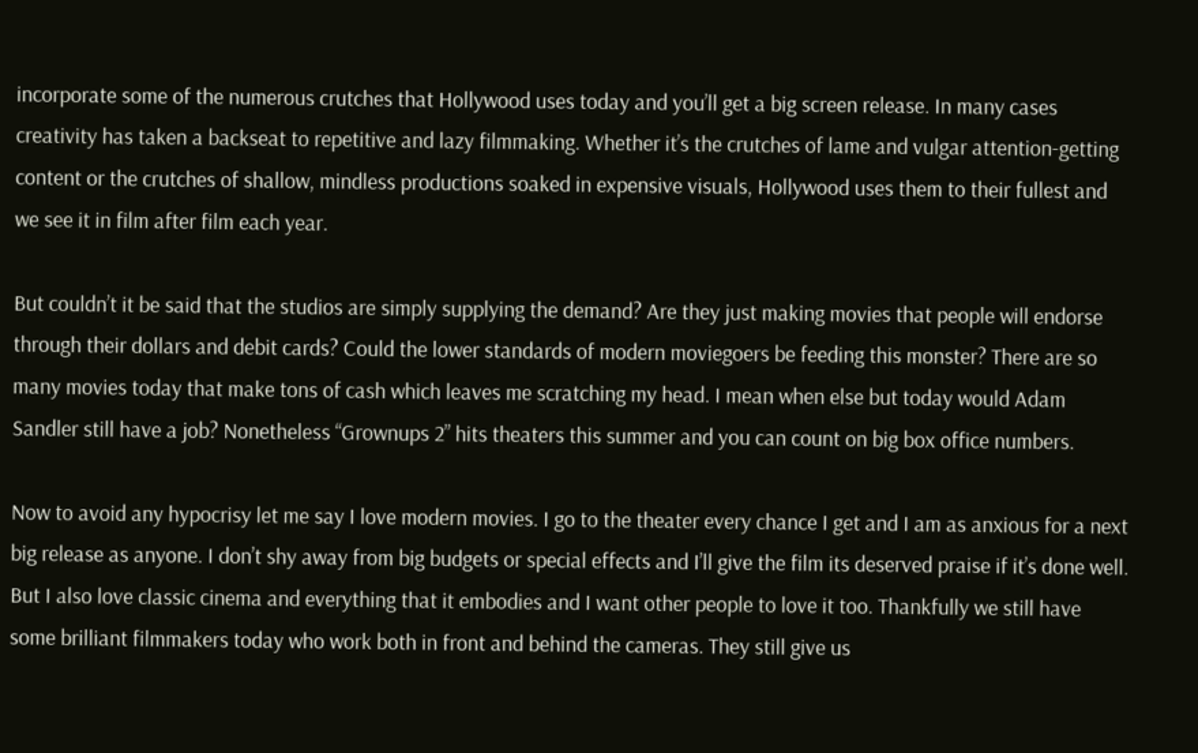incorporate some of the numerous crutches that Hollywood uses today and you’ll get a big screen release. In many cases creativity has taken a backseat to repetitive and lazy filmmaking. Whether it’s the crutches of lame and vulgar attention-getting content or the crutches of shallow, mindless productions soaked in expensive visuals, Hollywood uses them to their fullest and we see it in film after film each year.

But couldn’t it be said that the studios are simply supplying the demand? Are they just making movies that people will endorse through their dollars and debit cards? Could the lower standards of modern moviegoers be feeding this monster? There are so many movies today that make tons of cash which leaves me scratching my head. I mean when else but today would Adam Sandler still have a job? Nonetheless “Grownups 2” hits theaters this summer and you can count on big box office numbers.

Now to avoid any hypocrisy let me say I love modern movies. I go to the theater every chance I get and I am as anxious for a next big release as anyone. I don’t shy away from big budgets or special effects and I’ll give the film its deserved praise if it’s done well. But I also love classic cinema and everything that it embodies and I want other people to love it too. Thankfully we still have some brilliant filmmakers today who work both in front and behind the cameras. They still give us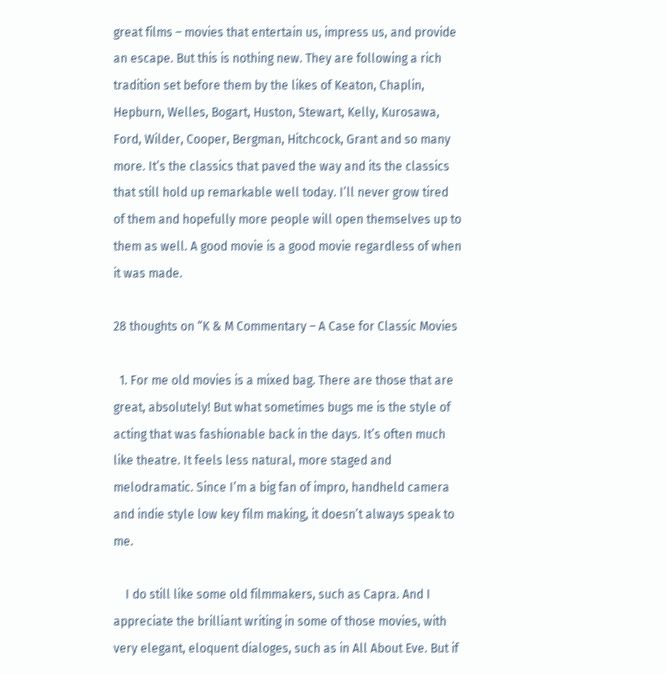great films – movies that entertain us, impress us, and provide an escape. But this is nothing new. They are following a rich tradition set before them by the likes of Keaton, Chaplin, Hepburn, Welles, Bogart, Huston, Stewart, Kelly, Kurosawa, Ford, Wilder, Cooper, Bergman, Hitchcock, Grant and so many more. It’s the classics that paved the way and its the classics that still hold up remarkable well today. I’ll never grow tired of them and hopefully more people will open themselves up to them as well. A good movie is a good movie regardless of when it was made.

28 thoughts on “K & M Commentary – A Case for Classic Movies

  1. For me old movies is a mixed bag. There are those that are great, absolutely! But what sometimes bugs me is the style of acting that was fashionable back in the days. It’s often much like theatre. It feels less natural, more staged and melodramatic. Since I’m a big fan of impro, handheld camera and indie style low key film making, it doesn’t always speak to me.

    I do still like some old filmmakers, such as Capra. And I appreciate the brilliant writing in some of those movies, with very elegant, eloquent dialoges, such as in All About Eve. But if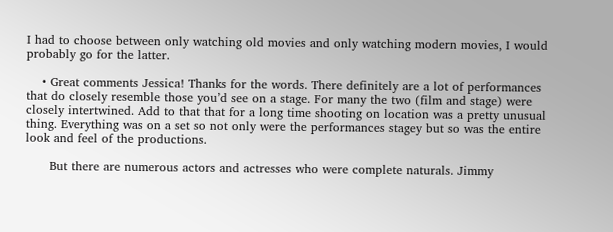I had to choose between only watching old movies and only watching modern movies, I would probably go for the latter.

    • Great comments Jessica! Thanks for the words. There definitely are a lot of performances that do closely resemble those you’d see on a stage. For many the two (film and stage) were closely intertwined. Add to that that for a long time shooting on location was a pretty unusual thing. Everything was on a set so not only were the performances stagey but so was the entire look and feel of the productions.

      But there are numerous actors and actresses who were complete naturals. Jimmy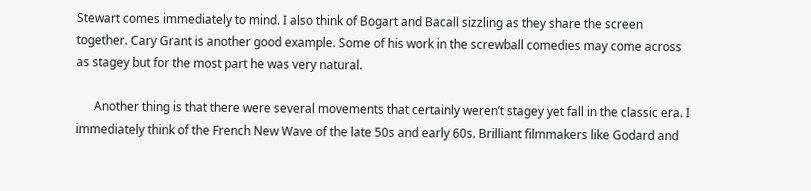Stewart comes immediately to mind. I also think of Bogart and Bacall sizzling as they share the screen together. Cary Grant is another good example. Some of his work in the screwball comedies may come across as stagey but for the most part he was very natural.

      Another thing is that there were several movements that certainly weren’t stagey yet fall in the classic era. I immediately think of the French New Wave of the late 50s and early 60s. Brilliant filmmakers like Godard and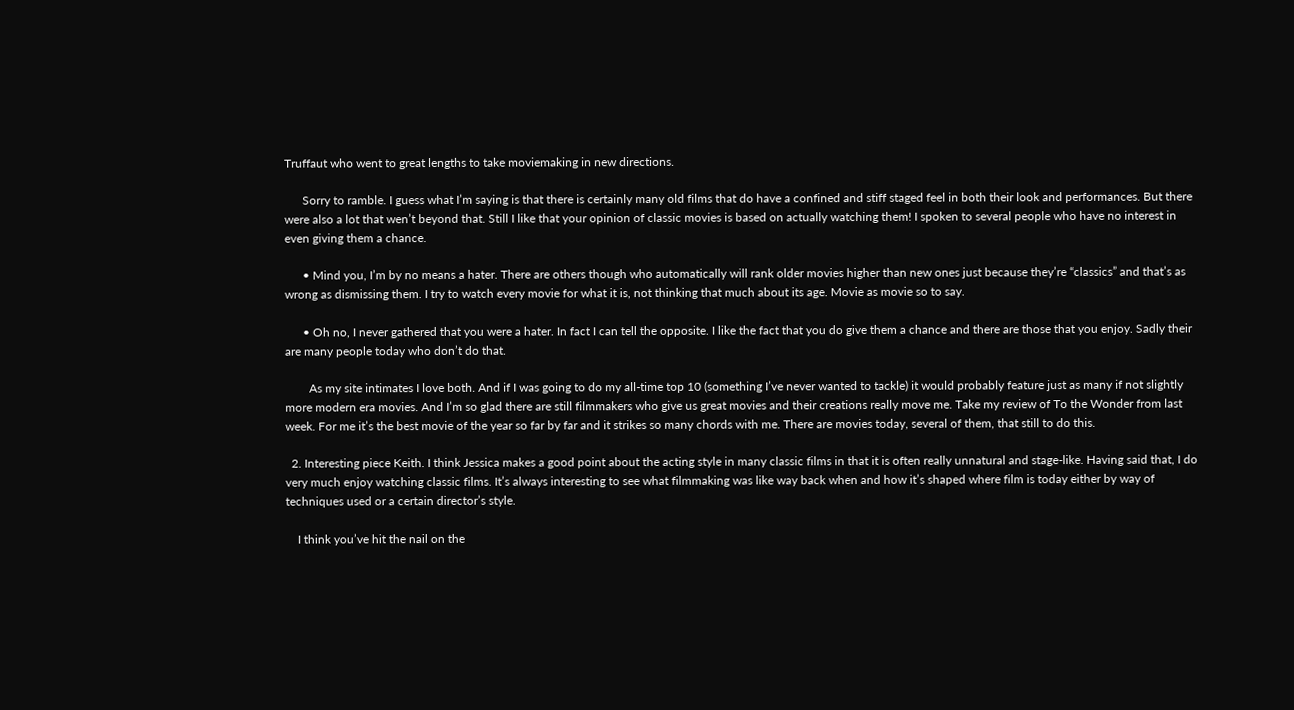Truffaut who went to great lengths to take moviemaking in new directions.

      Sorry to ramble. I guess what I’m saying is that there is certainly many old films that do have a confined and stiff staged feel in both their look and performances. But there were also a lot that wen’t beyond that. Still I like that your opinion of classic movies is based on actually watching them! I spoken to several people who have no interest in even giving them a chance.

      • Mind you, I’m by no means a hater. There are others though who automatically will rank older movies higher than new ones just because they’re “classics” and that’s as wrong as dismissing them. I try to watch every movie for what it is, not thinking that much about its age. Movie as movie so to say.

      • Oh no, I never gathered that you were a hater. In fact I can tell the opposite. I like the fact that you do give them a chance and there are those that you enjoy. Sadly their are many people today who don’t do that.

        As my site intimates I love both. And if I was going to do my all-time top 10 (something I’ve never wanted to tackle) it would probably feature just as many if not slightly more modern era movies. And I’m so glad there are still filmmakers who give us great movies and their creations really move me. Take my review of To the Wonder from last week. For me it’s the best movie of the year so far by far and it strikes so many chords with me. There are movies today, several of them, that still to do this.

  2. Interesting piece Keith. I think Jessica makes a good point about the acting style in many classic films in that it is often really unnatural and stage-like. Having said that, I do very much enjoy watching classic films. It’s always interesting to see what filmmaking was like way back when and how it’s shaped where film is today either by way of techniques used or a certain director’s style.

    I think you’ve hit the nail on the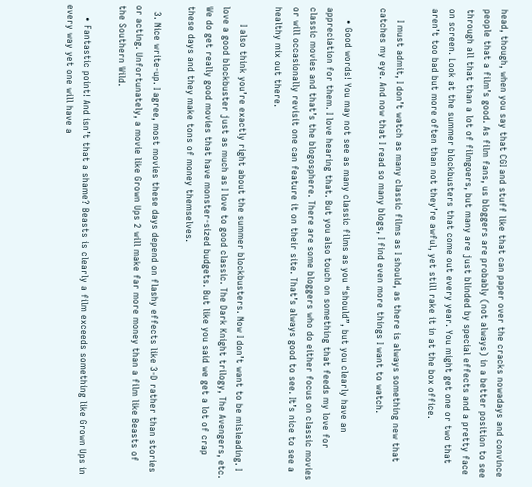head, though, when you say that CGI and stuff like that can paper over the cracks nowadays and convince people that a film’s good. As film fans, us bloggers are probably (not always) in a better position to see through all that than a lot of filmgoers, but many are just blinded by special effects and a pretty face on screen. Look at the summer blockbusters that come out every year. You might get one or two that aren’t too bad but more often than not they’re awful, yet still rake it in at the box office.

    I must admit, I don’t watch as many classic films as I should, as there is always something new that catches my eye. And now that I read so many blogs, I find even more things I want to watch.

    • Good words! You may not see as many classic films as you “should”, but you clearly have an appreciation for them. I love hearing that. But you also touch on something that feeds my love for classic movies and that’s the blogosphere. There are some bloggers who do either focus on classic movies or will occasionally revisit one can feature it on their site. That’s always good to see. It’s nice to see a healthy mix out there.

      I also think you’re exactly right about the summer blockbusters. Now I don’t want to be misleading. I love a good blockbuster just as much as I love to good classic. The Dark Knight trilogy, The Avengers, etc. We do get really good movies that have monster-sized budgets. But like you said we get a lot of crap these days and they make tons of money themselves.

  3. Nice write-up. I agree, most movies these days depend on flashy effects like 3-D rather than stories or acting. Unfortunately, a movie like Grown Ups 2 will make far more money than a film like Beasts of the Southern Wild.

    • Fantastic point! And isn’t that a shame? Beasts is clearly a film exceeds something like Grown Ups in every way yet one will have a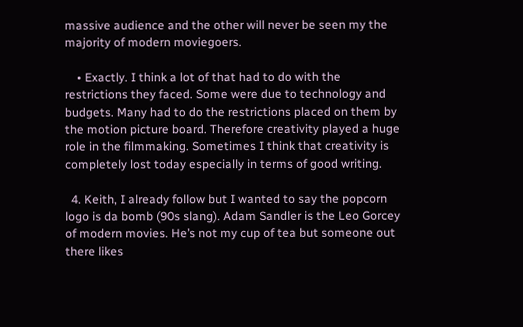massive audience and the other will never be seen my the majority of modern moviegoers.

    • Exactly. I think a lot of that had to do with the restrictions they faced. Some were due to technology and budgets. Many had to do the restrictions placed on them by the motion picture board. Therefore creativity played a huge role in the filmmaking. Sometimes I think that creativity is completely lost today especially in terms of good writing.

  4. Keith, I already follow but I wanted to say the popcorn logo is da bomb (90s slang). Adam Sandler is the Leo Gorcey of modern movies. He’s not my cup of tea but someone out there likes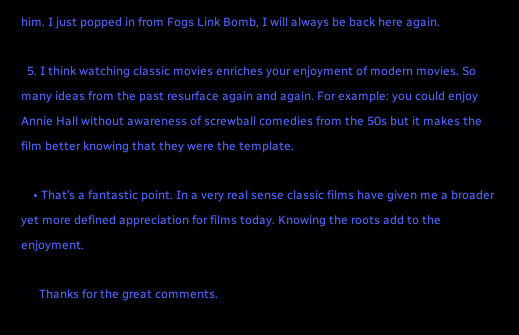him. I just popped in from Fogs Link Bomb, I will always be back here again.

  5. I think watching classic movies enriches your enjoyment of modern movies. So many ideas from the past resurface again and again. For example: you could enjoy Annie Hall without awareness of screwball comedies from the 50s but it makes the film better knowing that they were the template.

    • That’s a fantastic point. In a very real sense classic films have given me a broader yet more defined appreciation for films today. Knowing the roots add to the enjoyment.

      Thanks for the great comments.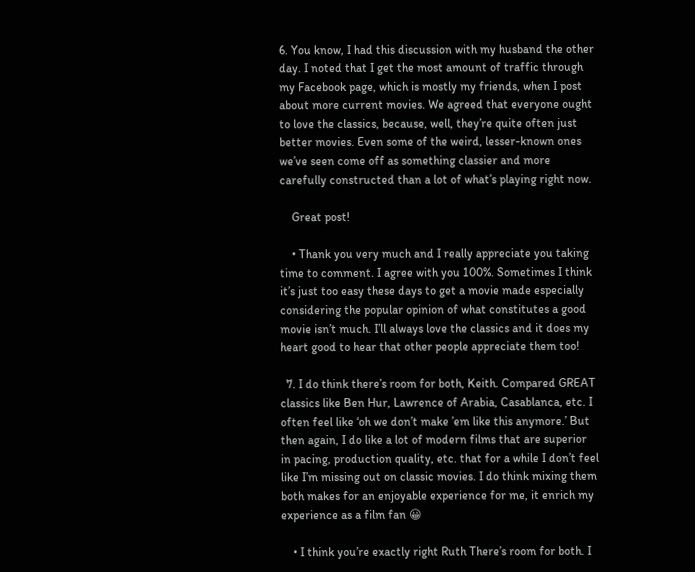6. You know, I had this discussion with my husband the other day. I noted that I get the most amount of traffic through my Facebook page, which is mostly my friends, when I post about more current movies. We agreed that everyone ought to love the classics, because, well, they’re quite often just better movies. Even some of the weird, lesser-known ones we’ve seen come off as something classier and more carefully constructed than a lot of what’s playing right now.

    Great post!

    • Thank you very much and I really appreciate you taking time to comment. I agree with you 100%. Sometimes I think it’s just too easy these days to get a movie made especially considering the popular opinion of what constitutes a good movie isn’t much. I’ll always love the classics and it does my heart good to hear that other people appreciate them too!

  7. I do think there’s room for both, Keith. Compared GREAT classics like Ben Hur, Lawrence of Arabia, Casablanca, etc. I often feel like ‘oh we don’t make ’em like this anymore.’ But then again, I do like a lot of modern films that are superior in pacing, production quality, etc. that for a while I don’t feel like I’m missing out on classic movies. I do think mixing them both makes for an enjoyable experience for me, it enrich my experience as a film fan 😀

    • I think you’re exactly right Ruth There’s room for both. I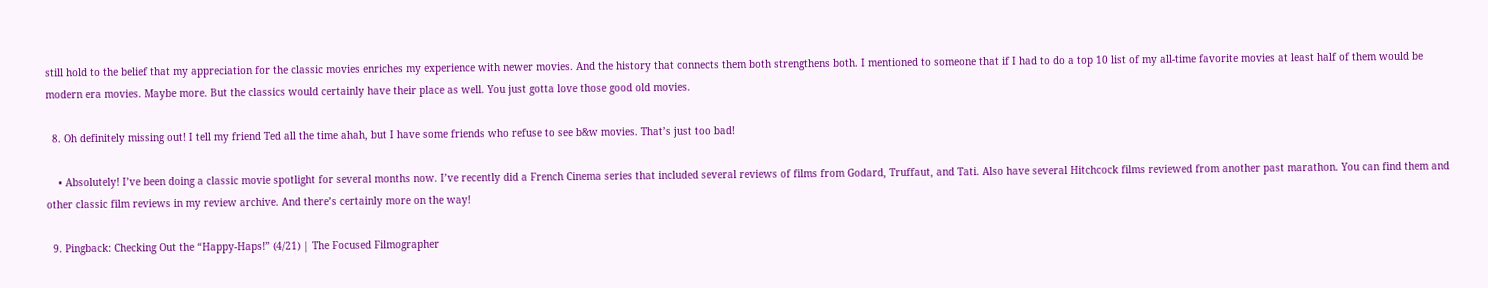still hold to the belief that my appreciation for the classic movies enriches my experience with newer movies. And the history that connects them both strengthens both. I mentioned to someone that if I had to do a top 10 list of my all-time favorite movies at least half of them would be modern era movies. Maybe more. But the classics would certainly have their place as well. You just gotta love those good old movies.

  8. Oh definitely missing out! I tell my friend Ted all the time ahah, but I have some friends who refuse to see b&w movies. That’s just too bad!

    • Absolutely! I’ve been doing a classic movie spotlight for several months now. I’ve recently did a French Cinema series that included several reviews of films from Godard, Truffaut, and Tati. Also have several Hitchcock films reviewed from another past marathon. You can find them and other classic film reviews in my review archive. And there’s certainly more on the way!

  9. Pingback: Checking Out the “Happy-Haps!” (4/21) | The Focused Filmographer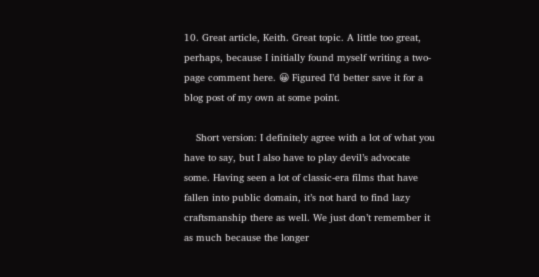10. Great article, Keith. Great topic. A little too great, perhaps, because I initially found myself writing a two-page comment here. 😀 Figured I’d better save it for a blog post of my own at some point.

    Short version: I definitely agree with a lot of what you have to say, but I also have to play devil’s advocate some. Having seen a lot of classic-era films that have fallen into public domain, it’s not hard to find lazy craftsmanship there as well. We just don’t remember it as much because the longer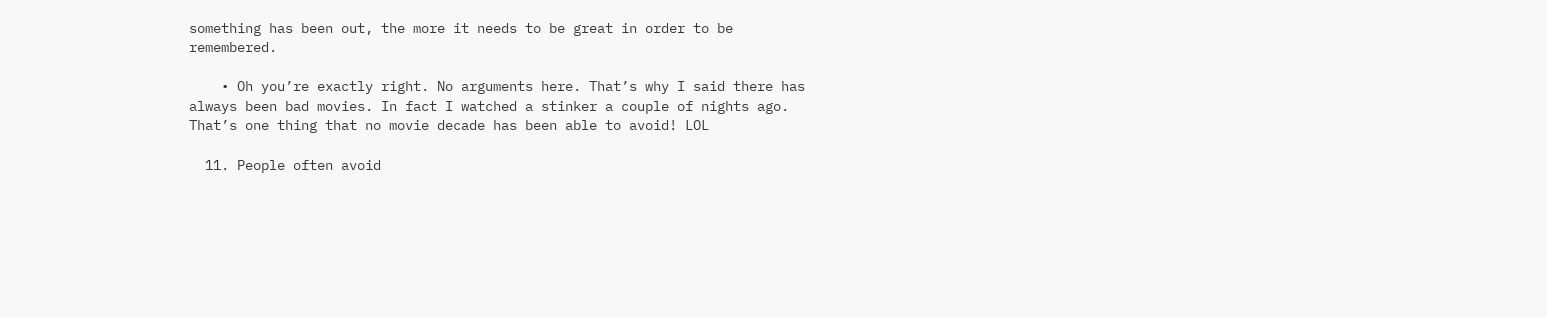something has been out, the more it needs to be great in order to be remembered.

    • Oh you’re exactly right. No arguments here. That’s why I said there has always been bad movies. In fact I watched a stinker a couple of nights ago. That’s one thing that no movie decade has been able to avoid! LOL

  11. People often avoid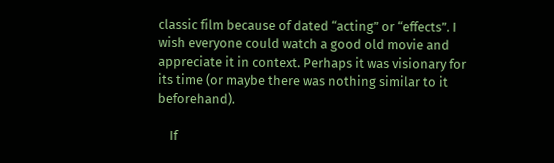classic film because of dated “acting” or “effects”. I wish everyone could watch a good old movie and appreciate it in context. Perhaps it was visionary for its time (or maybe there was nothing similar to it beforehand).

    If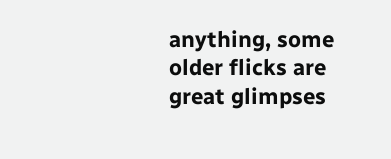anything, some older flicks are great glimpses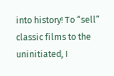into history! To “sell” classic films to the uninitiated, I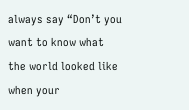always say “Don’t you want to know what the world looked like when your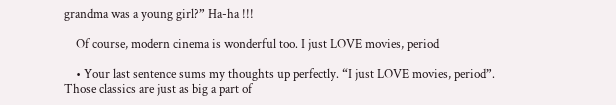grandma was a young girl?” Ha-ha !!!

    Of course, modern cinema is wonderful too. I just LOVE movies, period

    • Your last sentence sums my thoughts up perfectly. “I just LOVE movies, period”. Those classics are just as big a part of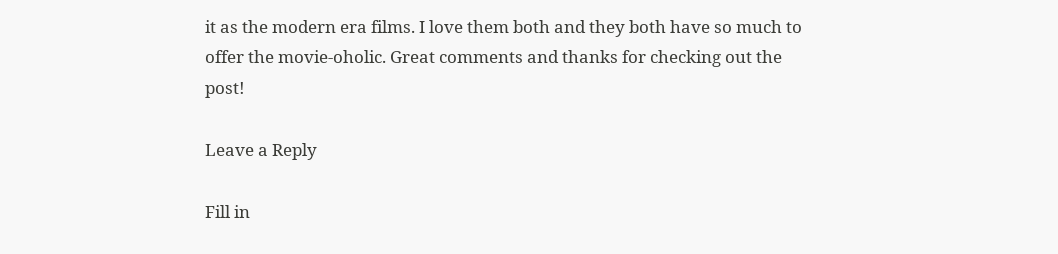it as the modern era films. I love them both and they both have so much to offer the movie-oholic. Great comments and thanks for checking out the post!

Leave a Reply

Fill in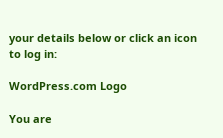your details below or click an icon to log in:

WordPress.com Logo

You are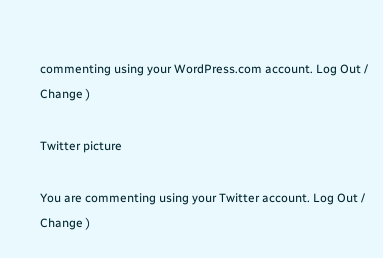commenting using your WordPress.com account. Log Out /  Change )

Twitter picture

You are commenting using your Twitter account. Log Out /  Change )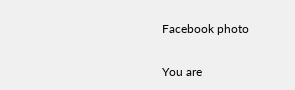Facebook photo

You are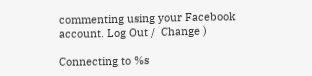commenting using your Facebook account. Log Out /  Change )

Connecting to %s